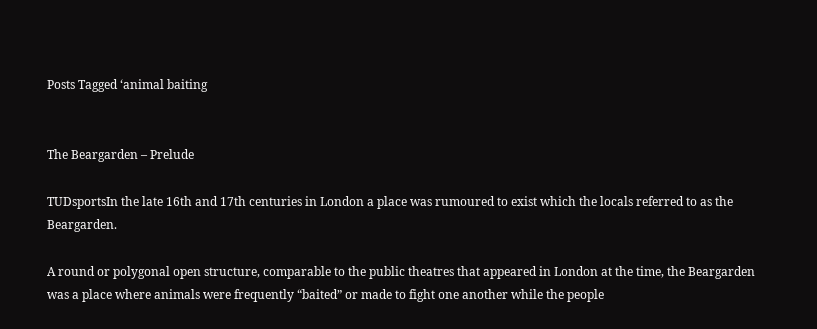Posts Tagged ‘animal baiting


The Beargarden – Prelude

TUDsportsIn the late 16th and 17th centuries in London a place was rumoured to exist which the locals referred to as the Beargarden.

A round or polygonal open structure, comparable to the public theatres that appeared in London at the time, the Beargarden was a place where animals were frequently “baited” or made to fight one another while the people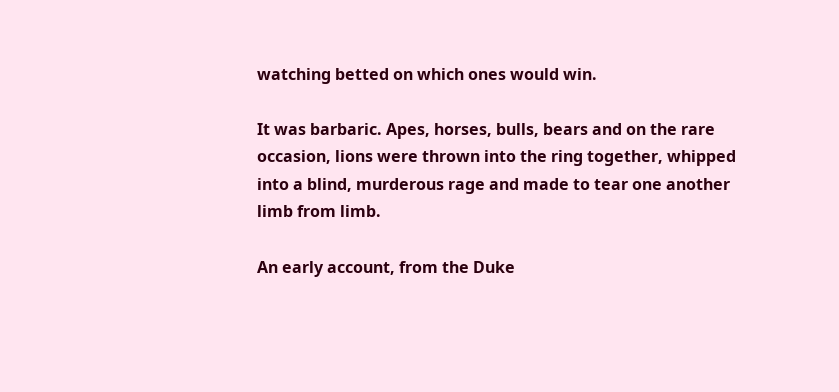watching betted on which ones would win.

It was barbaric. Apes, horses, bulls, bears and on the rare occasion, lions were thrown into the ring together, whipped into a blind, murderous rage and made to tear one another limb from limb.

An early account, from the Duke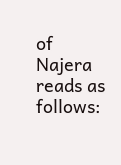of Najera reads as follows: